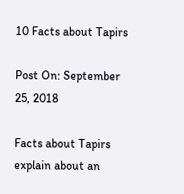10 Facts about Tapirs

Post On: September 25, 2018

Facts about Tapirs explain about an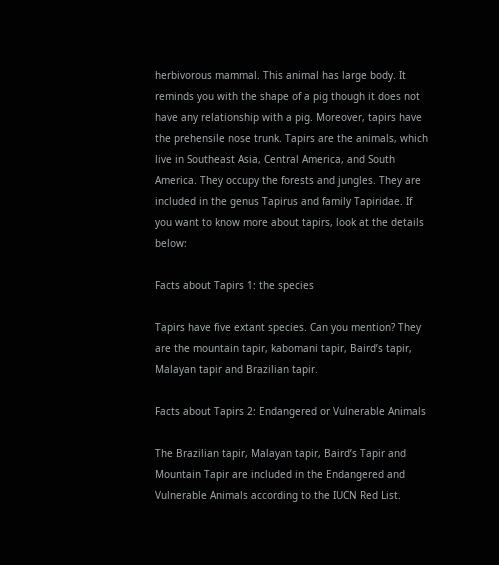herbivorous mammal. This animal has large body. It reminds you with the shape of a pig though it does not have any relationship with a pig. Moreover, tapirs have the prehensile nose trunk. Tapirs are the animals, which live in Southeast Asia, Central America, and South America. They occupy the forests and jungles. They are included in the genus Tapirus and family Tapiridae. If you want to know more about tapirs, look at the details below:

Facts about Tapirs 1: the species

Tapirs have five extant species. Can you mention? They are the mountain tapir, kabomani tapir, Baird’s tapir, Malayan tapir and Brazilian tapir.

Facts about Tapirs 2: Endangered or Vulnerable Animals

The Brazilian tapir, Malayan tapir, Baird’s Tapir and Mountain Tapir are included in the Endangered and Vulnerable Animals according to the IUCN Red List.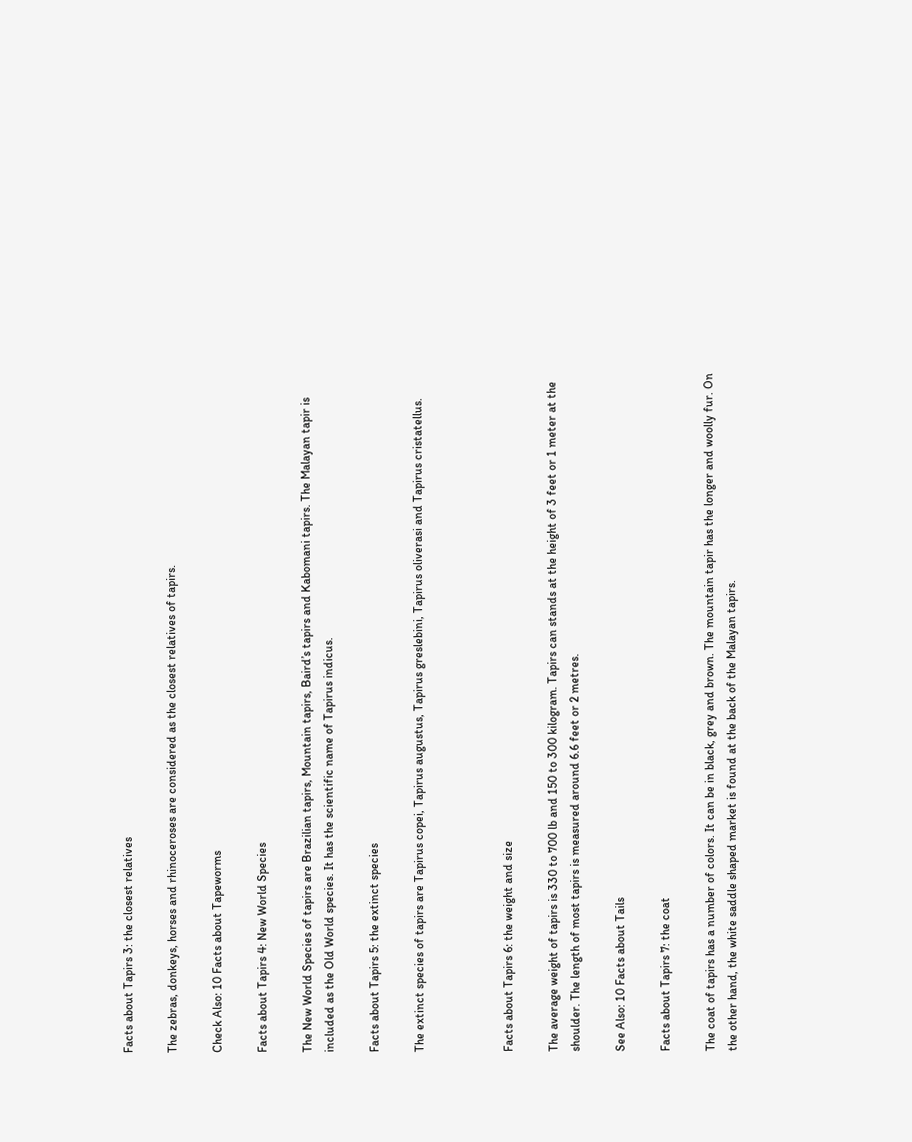Facts about Tapirs 3: the closest relatives

The zebras, donkeys, horses and rhinoceroses are considered as the closest relatives of tapirs.

Check Also: 10 Facts about Tapeworms

Facts about Tapirs 4: New World Species

The New World Species of tapirs are Brazilian tapirs, Mountain tapirs, Baird’s tapirs and Kabomani tapirs. The Malayan tapir is included as the Old World species. It has the scientific name of Tapirus indicus.

Facts about Tapirs 5: the extinct species

The extinct species of tapirs are Tapirus copei, Tapirus augustus, Tapirus greslebini, Tapirus oliverasi and Tapirus cristatellus.



Facts about Tapirs 6: the weight and size

The average weight of tapirs is 330 to 700 lb and 150 to 300 kilogram. Tapirs can stands at the height of 3 feet or 1 meter at the shoulder. The length of most tapirs is measured around 6.6 feet or 2 metres.

See Also: 10 Facts about Tails

Facts about Tapirs 7: the coat

The coat of tapirs has a number of colors. It can be in black, grey and brown. The mountain tapir has the longer and woolly fur. On the other hand, the white saddle shaped market is found at the back of the Malayan tapirs.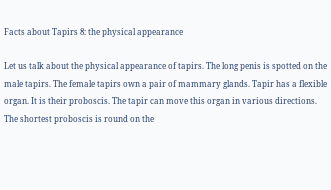Facts about Tapirs 8: the physical appearance

Let us talk about the physical appearance of tapirs. The long penis is spotted on the male tapirs. The female tapirs own a pair of mammary glands. Tapir has a flexible organ. It is their proboscis. The tapir can move this organ in various directions. The shortest proboscis is round on the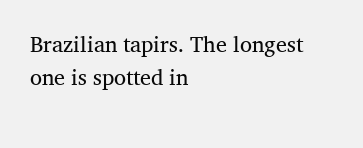Brazilian tapirs. The longest one is spotted in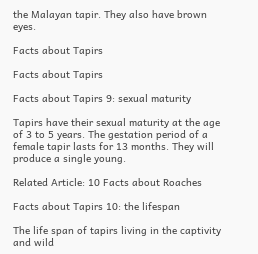the Malayan tapir. They also have brown eyes.

Facts about Tapirs

Facts about Tapirs

Facts about Tapirs 9: sexual maturity

Tapirs have their sexual maturity at the age of 3 to 5 years. The gestation period of a female tapir lasts for 13 months. They will produce a single young.

Related Article: 10 Facts about Roaches

Facts about Tapirs 10: the lifespan

The life span of tapirs living in the captivity and wild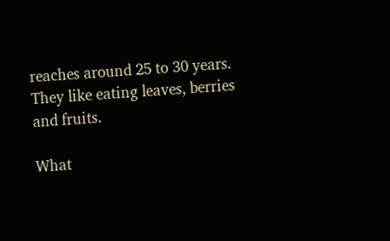reaches around 25 to 30 years. They like eating leaves, berries and fruits.

What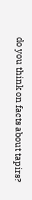do you think on facts about tapirs?